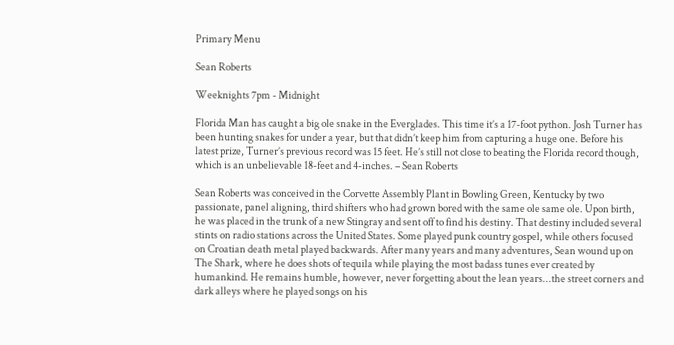Primary Menu

Sean Roberts

Weeknights 7pm - Midnight

Florida Man has caught a big ole snake in the Everglades. This time it’s a 17-foot python. Josh Turner has been hunting snakes for under a year, but that didn’t keep him from capturing a huge one. Before his latest prize, Turner’s previous record was 15 feet. He’s still not close to beating the Florida record though, which is an unbelievable 18-feet and 4-inches. – Sean Roberts

Sean Roberts was conceived in the Corvette Assembly Plant in Bowling Green, Kentucky by two passionate, panel aligning, third shifters who had grown bored with the same ole same ole. Upon birth, he was placed in the trunk of a new Stingray and sent off to find his destiny. That destiny included several stints on radio stations across the United States. Some played punk country gospel, while others focused on Croatian death metal played backwards. After many years and many adventures, Sean wound up on The Shark, where he does shots of tequila while playing the most badass tunes ever created by humankind. He remains humble, however, never forgetting about the lean years...the street corners and dark alleys where he played songs on his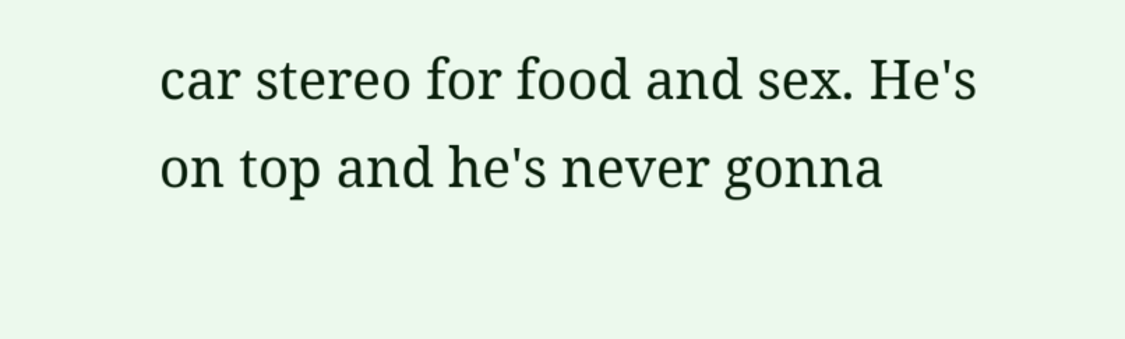car stereo for food and sex. He's on top and he's never gonna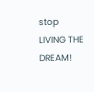stop LIVING THE DREAM!